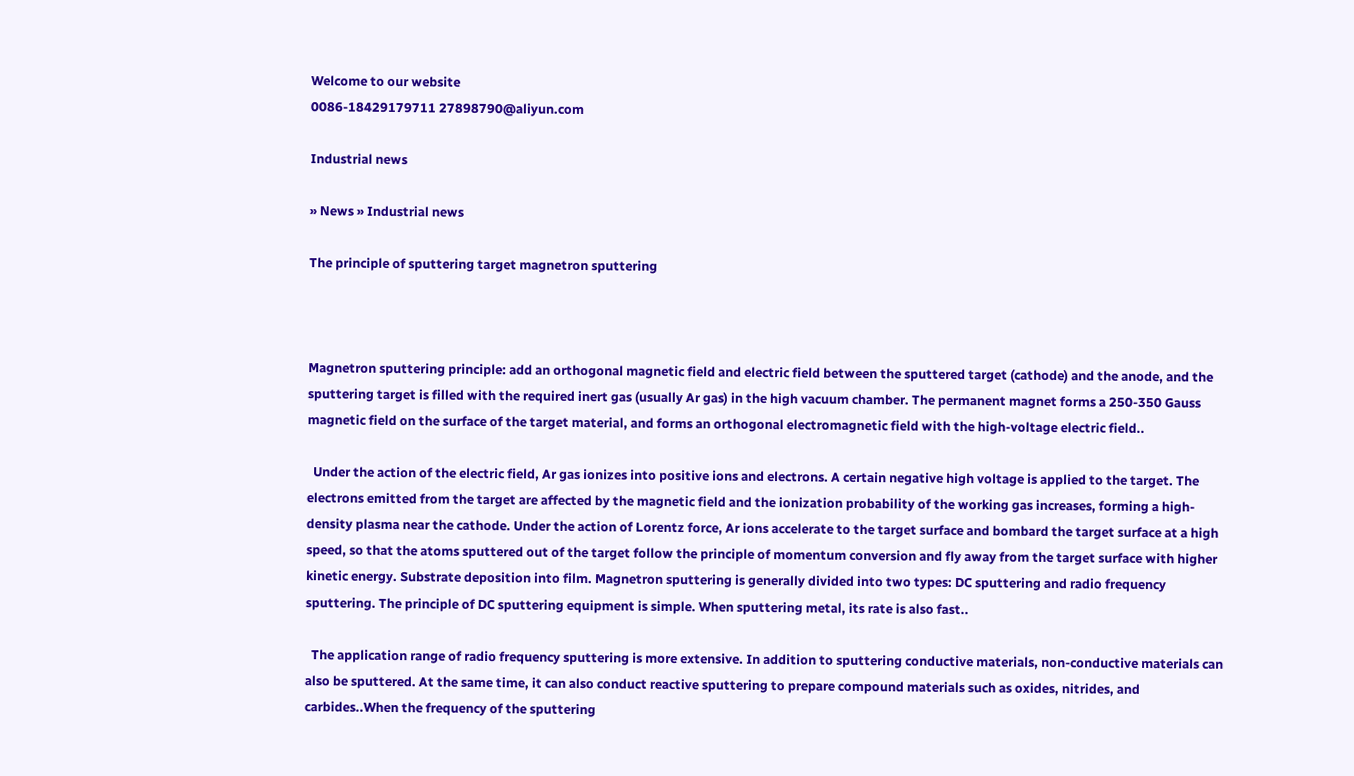Welcome to our website
0086-18429179711 27898790@aliyun.com

Industrial news

» News » Industrial news

The principle of sputtering target magnetron sputtering



Magnetron sputtering principle: add an orthogonal magnetic field and electric field between the sputtered target (cathode) and the anode, and the sputtering target is filled with the required inert gas (usually Ar gas) in the high vacuum chamber. The permanent magnet forms a 250-350 Gauss magnetic field on the surface of the target material, and forms an orthogonal electromagnetic field with the high-voltage electric field..

  Under the action of the electric field, Ar gas ionizes into positive ions and electrons. A certain negative high voltage is applied to the target. The electrons emitted from the target are affected by the magnetic field and the ionization probability of the working gas increases, forming a high-density plasma near the cathode. Under the action of Lorentz force, Ar ions accelerate to the target surface and bombard the target surface at a high speed, so that the atoms sputtered out of the target follow the principle of momentum conversion and fly away from the target surface with higher kinetic energy. Substrate deposition into film. Magnetron sputtering is generally divided into two types: DC sputtering and radio frequency sputtering. The principle of DC sputtering equipment is simple. When sputtering metal, its rate is also fast..

  The application range of radio frequency sputtering is more extensive. In addition to sputtering conductive materials, non-conductive materials can also be sputtered. At the same time, it can also conduct reactive sputtering to prepare compound materials such as oxides, nitrides, and carbides..When the frequency of the sputtering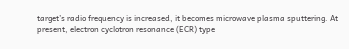target’s radio frequency is increased, it becomes microwave plasma sputtering. At present, electron cyclotron resonance (ECR) type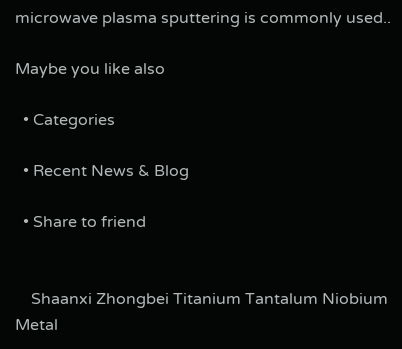microwave plasma sputtering is commonly used..

Maybe you like also

  • Categories

  • Recent News & Blog

  • Share to friend


    Shaanxi Zhongbei Titanium Tantalum Niobium Metal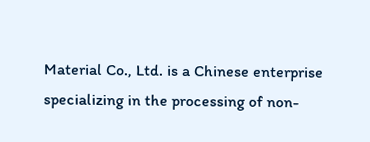Material Co., Ltd. is a Chinese enterprise specializing in the processing of non-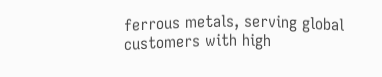ferrous metals, serving global customers with high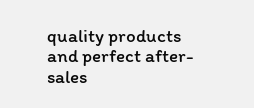quality products and perfect after-sales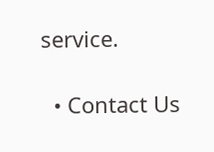service.

  • Contact Us